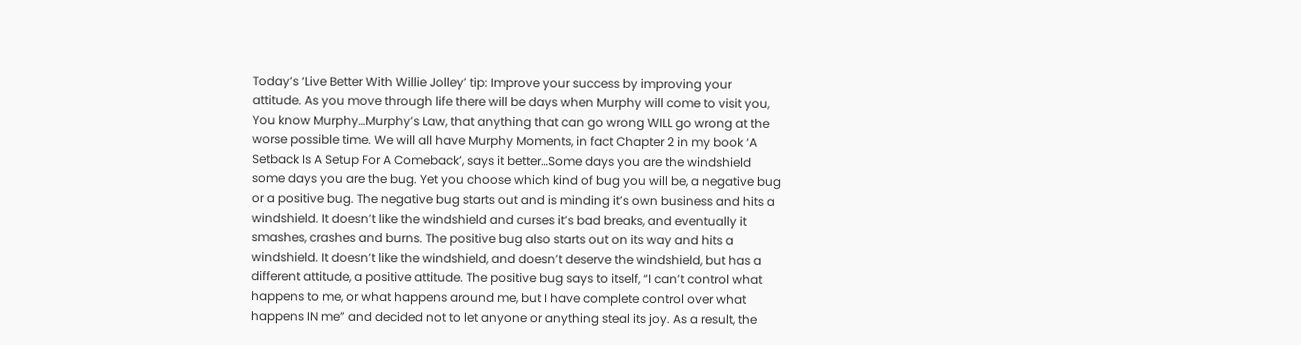Today’s ‘Live Better With Willie Jolley’ tip: Improve your success by improving your attitude. As you move through life there will be days when Murphy will come to visit you, You know Murphy…Murphy’s Law, that anything that can go wrong WILL go wrong at the worse possible time. We will all have Murphy Moments, in fact Chapter 2 in my book ‘A Setback Is A Setup For A Comeback’, says it better…Some days you are the windshield some days you are the bug. Yet you choose which kind of bug you will be, a negative bug or a positive bug. The negative bug starts out and is minding it’s own business and hits a windshield. It doesn’t like the windshield and curses it’s bad breaks, and eventually it smashes, crashes and burns. The positive bug also starts out on its way and hits a windshield. It doesn’t like the windshield, and doesn’t deserve the windshield, but has a different attitude, a positive attitude. The positive bug says to itself, “I can’t control what happens to me, or what happens around me, but I have complete control over what happens IN me” and decided not to let anyone or anything steal its joy. As a result, the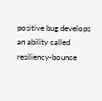positive bug develops an ability called resiliency-bounce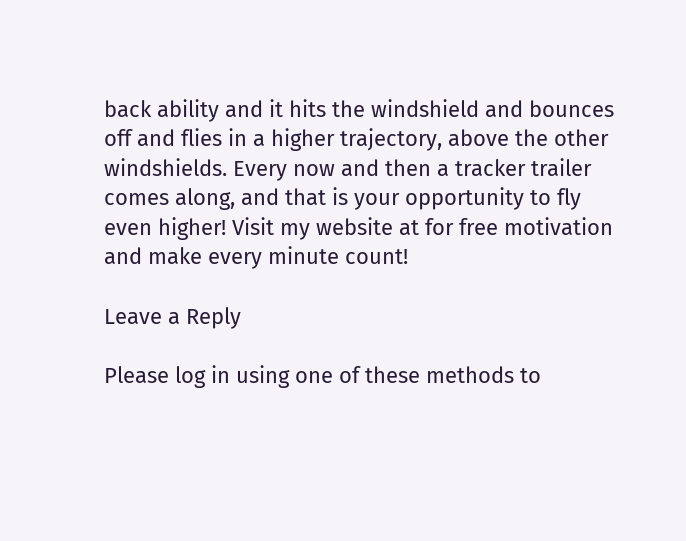back ability and it hits the windshield and bounces off and flies in a higher trajectory, above the other windshields. Every now and then a tracker trailer comes along, and that is your opportunity to fly even higher! Visit my website at for free motivation and make every minute count!

Leave a Reply

Please log in using one of these methods to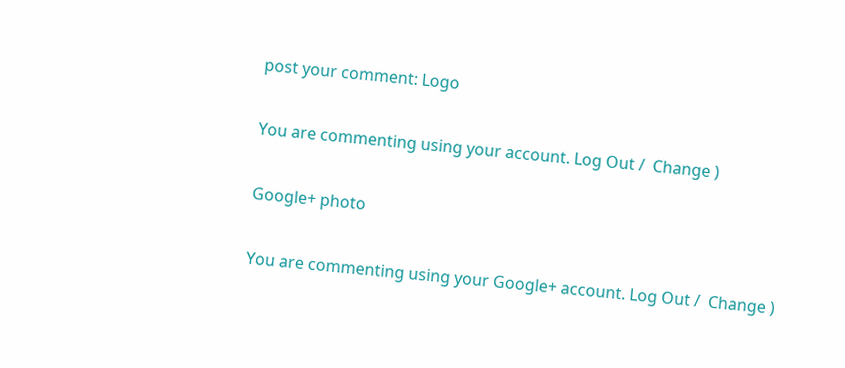post your comment: Logo

You are commenting using your account. Log Out /  Change )

Google+ photo

You are commenting using your Google+ account. Log Out /  Change )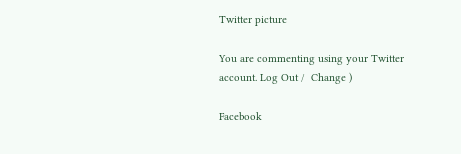Twitter picture

You are commenting using your Twitter account. Log Out /  Change )

Facebook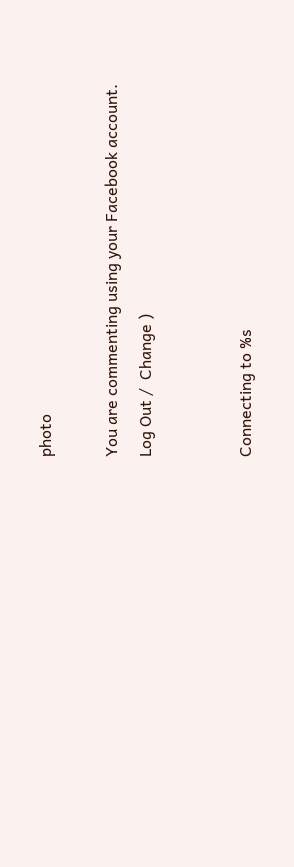photo

You are commenting using your Facebook account. Log Out /  Change )


Connecting to %s